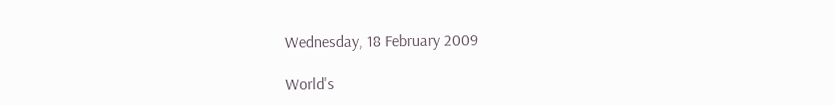Wednesday, 18 February 2009

World's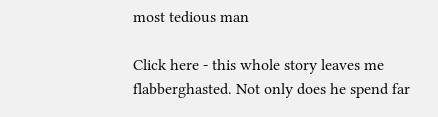most tedious man

Click here - this whole story leaves me flabberghasted. Not only does he spend far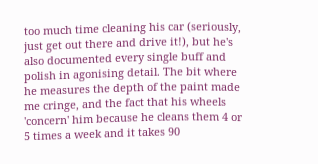too much time cleaning his car (seriously, just get out there and drive it!), but he's also documented every single buff and polish in agonising detail. The bit where he measures the depth of the paint made me cringe, and the fact that his wheels 'concern' him because he cleans them 4 or 5 times a week and it takes 90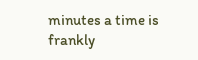minutes a time is frankly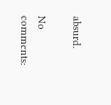absurd.

No comments: